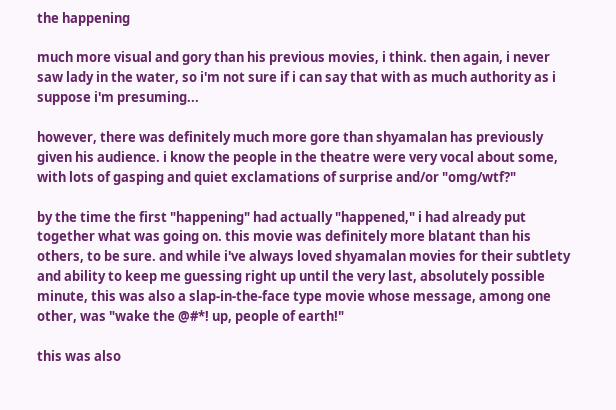the happening

much more visual and gory than his previous movies, i think. then again, i never saw lady in the water, so i'm not sure if i can say that with as much authority as i suppose i'm presuming...

however, there was definitely much more gore than shyamalan has previously given his audience. i know the people in the theatre were very vocal about some, with lots of gasping and quiet exclamations of surprise and/or "omg/wtf?"

by the time the first "happening" had actually "happened," i had already put together what was going on. this movie was definitely more blatant than his others, to be sure. and while i've always loved shyamalan movies for their subtlety and ability to keep me guessing right up until the very last, absolutely possible minute, this was also a slap-in-the-face type movie whose message, among one other, was "wake the @#*! up, people of earth!"

this was also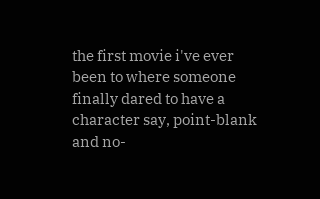the first movie i've ever been to where someone finally dared to have a character say, point-blank and no-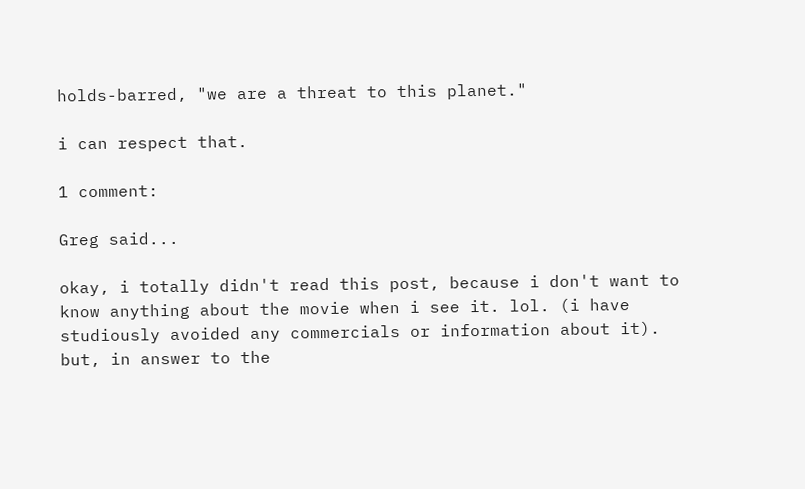holds-barred, "we are a threat to this planet."

i can respect that.

1 comment:

Greg said...

okay, i totally didn't read this post, because i don't want to know anything about the movie when i see it. lol. (i have studiously avoided any commercials or information about it). but, in answer to the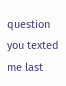question you texted me last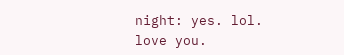night: yes. lol. love you.